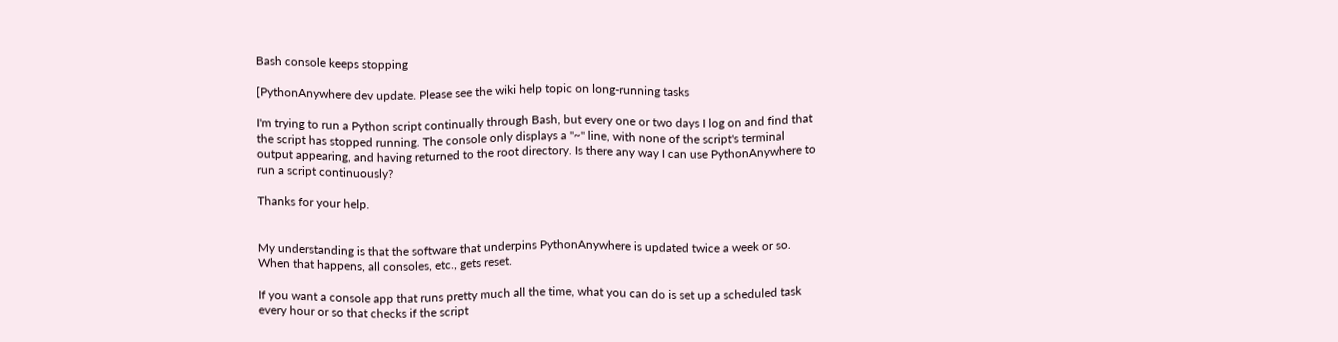Bash console keeps stopping

[PythonAnywhere dev update. Please see the wiki help topic on long-running tasks

I'm trying to run a Python script continually through Bash, but every one or two days I log on and find that the script has stopped running. The console only displays a "~" line, with none of the script's terminal output appearing, and having returned to the root directory. Is there any way I can use PythonAnywhere to run a script continuously?

Thanks for your help.


My understanding is that the software that underpins PythonAnywhere is updated twice a week or so. When that happens, all consoles, etc., gets reset.

If you want a console app that runs pretty much all the time, what you can do is set up a scheduled task every hour or so that checks if the script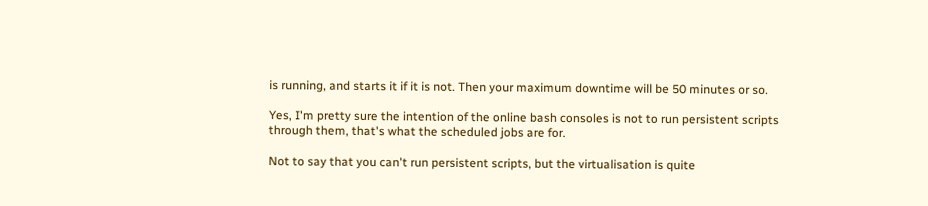is running, and starts it if it is not. Then your maximum downtime will be 50 minutes or so.

Yes, I'm pretty sure the intention of the online bash consoles is not to run persistent scripts through them, that's what the scheduled jobs are for.

Not to say that you can't run persistent scripts, but the virtualisation is quite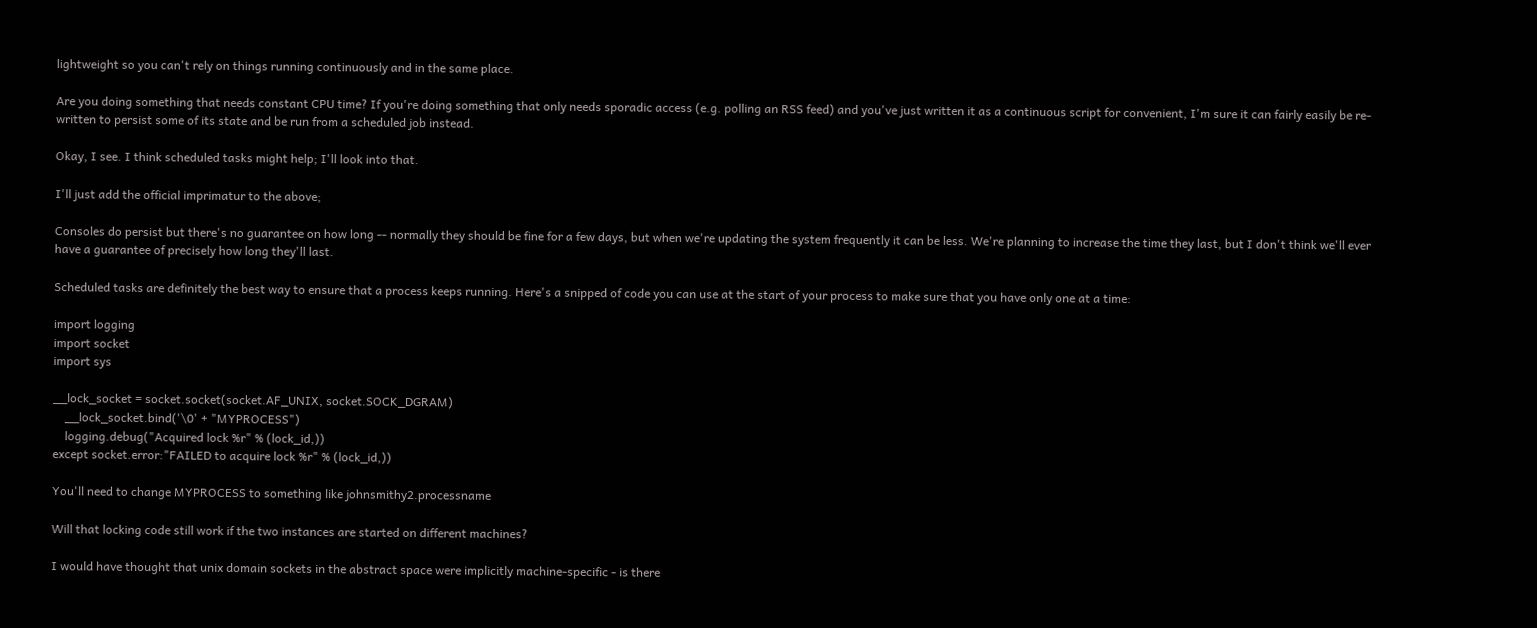lightweight so you can't rely on things running continuously and in the same place.

Are you doing something that needs constant CPU time? If you're doing something that only needs sporadic access (e.g. polling an RSS feed) and you've just written it as a continuous script for convenient, I'm sure it can fairly easily be re-written to persist some of its state and be run from a scheduled job instead.

Okay, I see. I think scheduled tasks might help; I'll look into that.

I'll just add the official imprimatur to the above;

Consoles do persist but there's no guarantee on how long -- normally they should be fine for a few days, but when we're updating the system frequently it can be less. We're planning to increase the time they last, but I don't think we'll ever have a guarantee of precisely how long they'll last.

Scheduled tasks are definitely the best way to ensure that a process keeps running. Here's a snipped of code you can use at the start of your process to make sure that you have only one at a time:

import logging
import socket
import sys

__lock_socket = socket.socket(socket.AF_UNIX, socket.SOCK_DGRAM)
    __lock_socket.bind('\0' + "MYPROCESS")
    logging.debug("Acquired lock %r" % (lock_id,))
except socket.error:"FAILED to acquire lock %r" % (lock_id,))

You'll need to change MYPROCESS to something like johnsmithy2.processname

Will that locking code still work if the two instances are started on different machines?

I would have thought that unix domain sockets in the abstract space were implicitly machine-specific - is there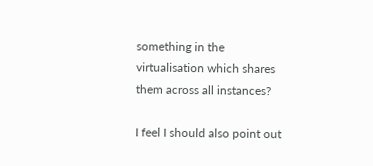something in the virtualisation which shares them across all instances?

I feel I should also point out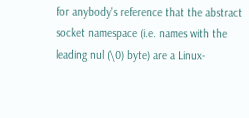for anybody's reference that the abstract socket namespace (i.e. names with the leading nul (\0) byte) are a Linux-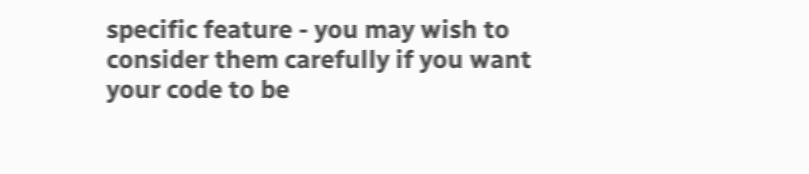specific feature - you may wish to consider them carefully if you want your code to be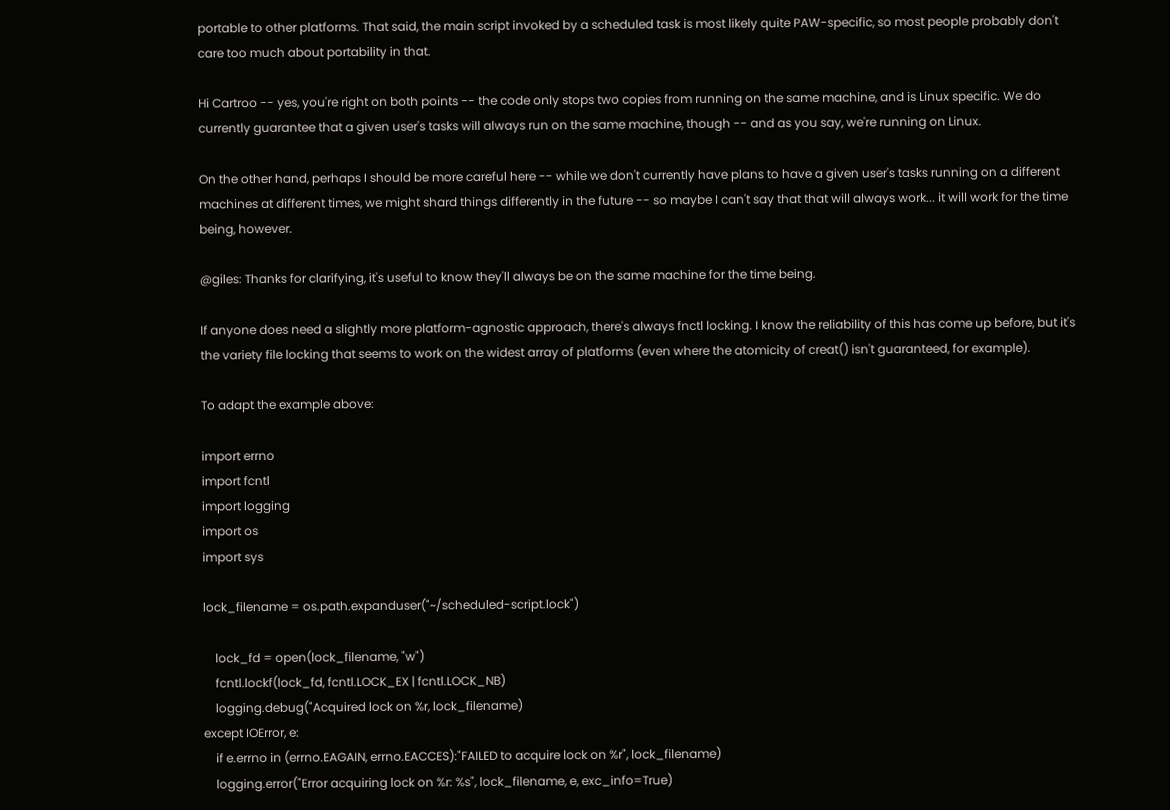portable to other platforms. That said, the main script invoked by a scheduled task is most likely quite PAW-specific, so most people probably don't care too much about portability in that.

Hi Cartroo -- yes, you're right on both points -- the code only stops two copies from running on the same machine, and is Linux specific. We do currently guarantee that a given user's tasks will always run on the same machine, though -- and as you say, we're running on Linux.

On the other hand, perhaps I should be more careful here -- while we don't currently have plans to have a given user's tasks running on a different machines at different times, we might shard things differently in the future -- so maybe I can't say that that will always work... it will work for the time being, however.

@giles: Thanks for clarifying, it's useful to know they'll always be on the same machine for the time being.

If anyone does need a slightly more platform-agnostic approach, there's always fnctl locking. I know the reliability of this has come up before, but it's the variety file locking that seems to work on the widest array of platforms (even where the atomicity of creat() isn't guaranteed, for example).

To adapt the example above:

import errno
import fcntl
import logging
import os
import sys

lock_filename = os.path.expanduser("~/scheduled-script.lock")

    lock_fd = open(lock_filename, "w")
    fcntl.lockf(lock_fd, fcntl.LOCK_EX | fcntl.LOCK_NB)
    logging.debug("Acquired lock on %r, lock_filename)
except IOError, e:
    if e.errno in (errno.EAGAIN, errno.EACCES):"FAILED to acquire lock on %r", lock_filename)
    logging.error("Error acquiring lock on %r: %s", lock_filename, e, exc_info=True)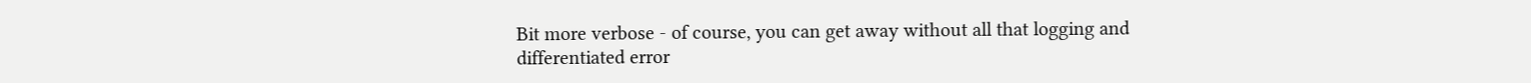Bit more verbose - of course, you can get away without all that logging and differentiated error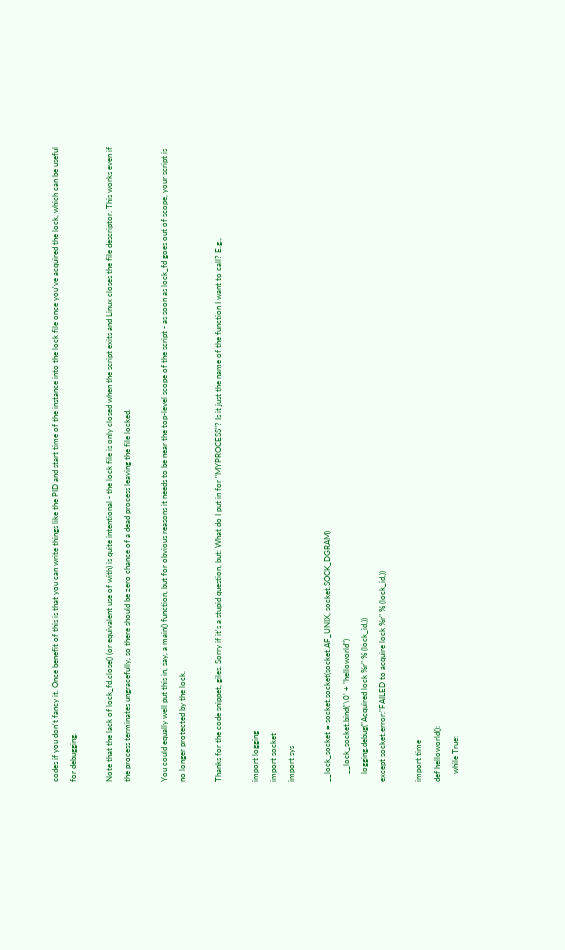codes if you don't fancy it. Once benefit of this is that you can write things like the PID and start time of the instance into the lock file once you've acquired the lock, which can be useful for debugging.

Note that the lack of lock_fd.close() (or equivalent use of with) is quite intentional - the lock file is only closed when the script exits and Linux closes the file descriptor. This works even if the process terminates ungracefully, so there should be zero chance of a dead process leaving the file locked.

You could equally well put this in, say, a main() function, but for obvious reasons it needs to be near the top-level scope of the script - as soon as lock_fd goes out of scope, your script is no longer protected by the lock.

Thanks for the code snippet, giles. Sorry if it's a stupid question, but: What do I put in for "MYPROCESS"? Is it just the name of the function I want to call? E.g.,

import logging
import socket
import sys

__lock_socket = socket.socket(socket.AF_UNIX, socket.SOCK_DGRAM)
    __lock_socket.bind('\0' + "helloworld")
    logging.debug("Acquired lock %r" % (lock_id,))
except socket.error:"FAILED to acquire lock %r" % (lock_id,))

import time
def helloworld():
    while True: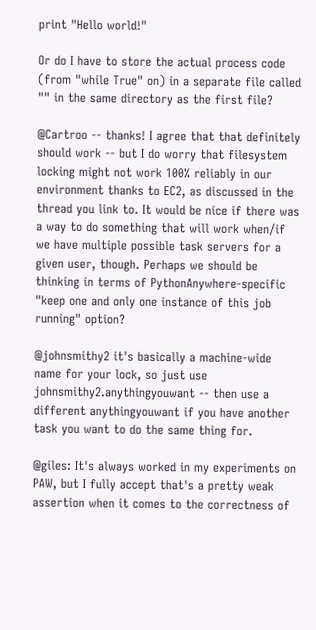print "Hello world!"

Or do I have to store the actual process code (from "while True" on) in a separate file called "" in the same directory as the first file?

@Cartroo -- thanks! I agree that that definitely should work -- but I do worry that filesystem locking might not work 100% reliably in our environment thanks to EC2, as discussed in the thread you link to. It would be nice if there was a way to do something that will work when/if we have multiple possible task servers for a given user, though. Perhaps we should be thinking in terms of PythonAnywhere-specific "keep one and only one instance of this job running" option?

@johnsmithy2 it's basically a machine-wide name for your lock, so just use johnsmithy2.anythingyouwant -- then use a different anythingyouwant if you have another task you want to do the same thing for.

@giles: It's always worked in my experiments on PAW, but I fully accept that's a pretty weak assertion when it comes to the correctness of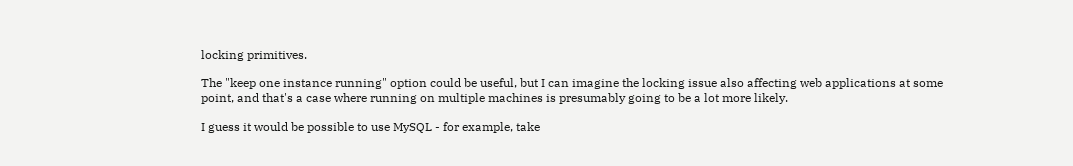locking primitives.

The "keep one instance running" option could be useful, but I can imagine the locking issue also affecting web applications at some point, and that's a case where running on multiple machines is presumably going to be a lot more likely.

I guess it would be possible to use MySQL - for example, take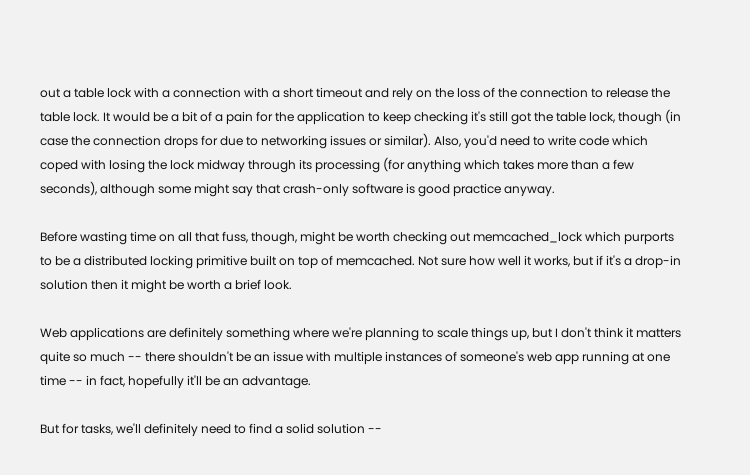out a table lock with a connection with a short timeout and rely on the loss of the connection to release the table lock. It would be a bit of a pain for the application to keep checking it's still got the table lock, though (in case the connection drops for due to networking issues or similar). Also, you'd need to write code which coped with losing the lock midway through its processing (for anything which takes more than a few seconds), although some might say that crash-only software is good practice anyway.

Before wasting time on all that fuss, though, might be worth checking out memcached_lock which purports to be a distributed locking primitive built on top of memcached. Not sure how well it works, but if it's a drop-in solution then it might be worth a brief look.

Web applications are definitely something where we're planning to scale things up, but I don't think it matters quite so much -- there shouldn't be an issue with multiple instances of someone's web app running at one time -- in fact, hopefully it'll be an advantage.

But for tasks, we'll definitely need to find a solid solution --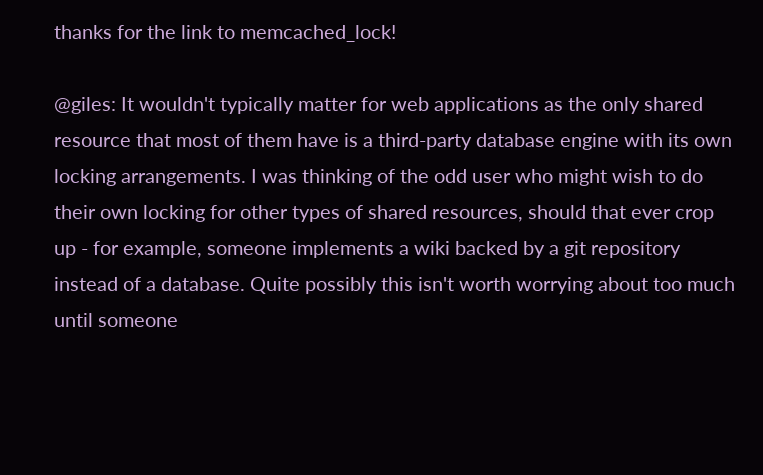thanks for the link to memcached_lock!

@giles: It wouldn't typically matter for web applications as the only shared resource that most of them have is a third-party database engine with its own locking arrangements. I was thinking of the odd user who might wish to do their own locking for other types of shared resources, should that ever crop up - for example, someone implements a wiki backed by a git repository instead of a database. Quite possibly this isn't worth worrying about too much until someone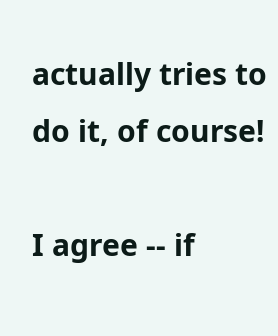actually tries to do it, of course!

I agree -- if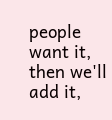people want it, then we'll add it,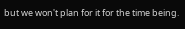but we won't plan for it for the time being.